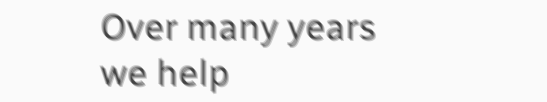Over many years we help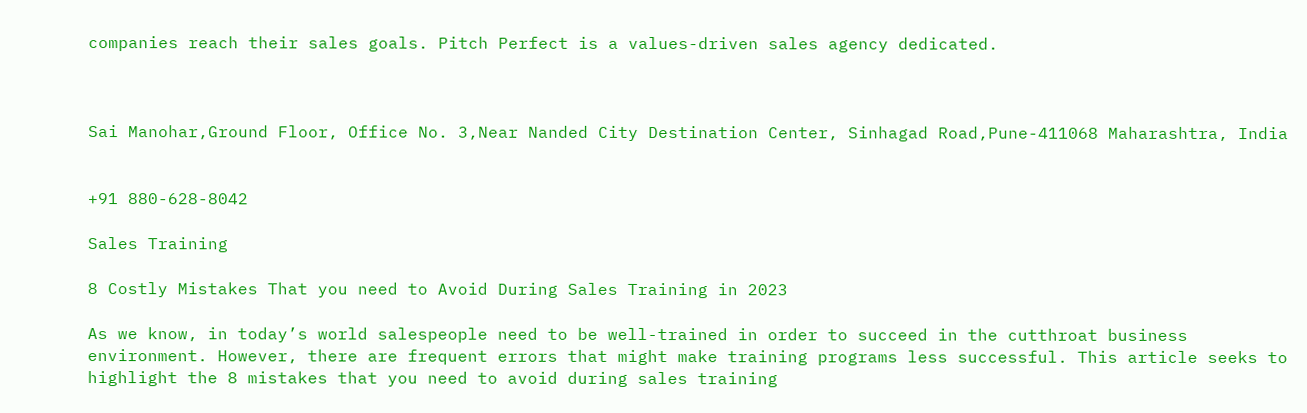companies reach their sales goals. Pitch Perfect is a values-driven sales agency dedicated.



Sai Manohar,Ground Floor, Office No. 3,Near Nanded City Destination Center, Sinhagad Road,Pune-411068 Maharashtra, India


+91 880-628-8042

Sales Training

8 Costly Mistakes That you need to Avoid During Sales Training in 2023

As we know, in today’s world salespeople need to be well-trained in order to succeed in the cutthroat business environment. However, there are frequent errors that might make training programs less successful. This article seeks to highlight the 8 mistakes that you need to avoid during sales training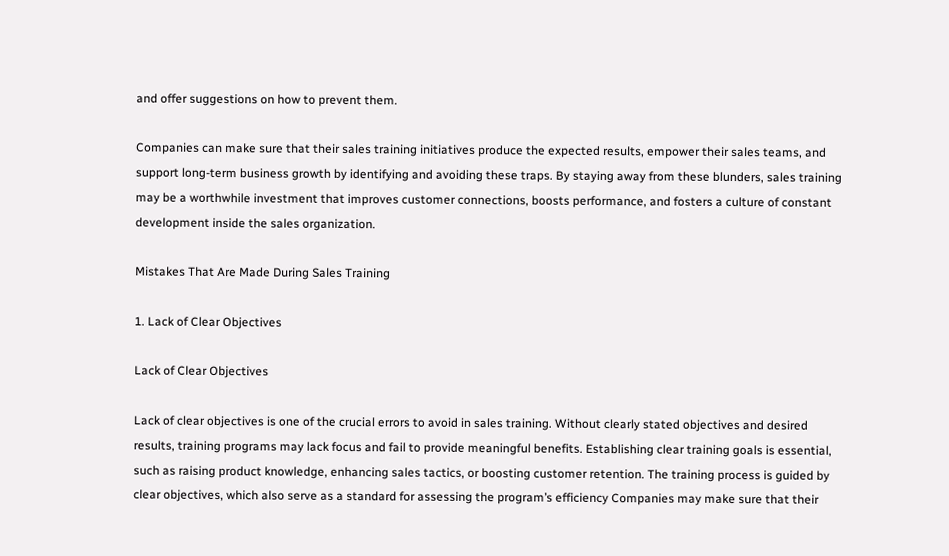and offer suggestions on how to prevent them.

Companies can make sure that their sales training initiatives produce the expected results, empower their sales teams, and support long-term business growth by identifying and avoiding these traps. By staying away from these blunders, sales training may be a worthwhile investment that improves customer connections, boosts performance, and fosters a culture of constant development inside the sales organization.

Mistakes That Are Made During Sales Training

1. Lack of Clear Objectives

Lack of Clear Objectives

Lack of clear objectives is one of the crucial errors to avoid in sales training. Without clearly stated objectives and desired results, training programs may lack focus and fail to provide meaningful benefits. Establishing clear training goals is essential, such as raising product knowledge, enhancing sales tactics, or boosting customer retention. The training process is guided by clear objectives, which also serve as a standard for assessing the program’s efficiency Companies may make sure that their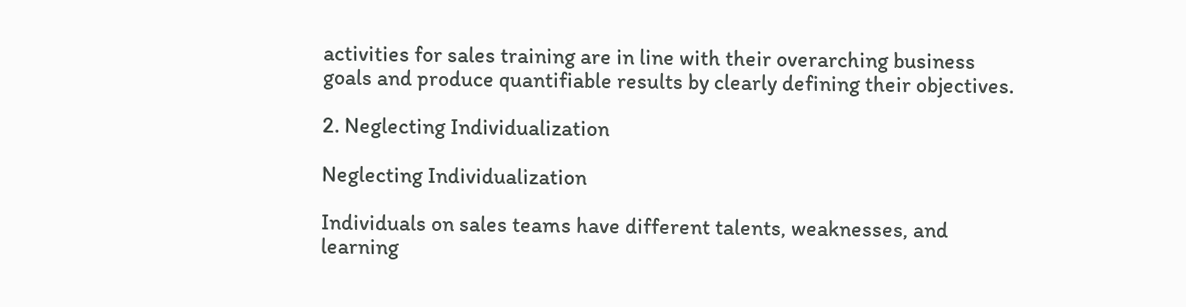activities for sales training are in line with their overarching business goals and produce quantifiable results by clearly defining their objectives.

2. Neglecting Individualization

Neglecting Individualization

Individuals on sales teams have different talents, weaknesses, and learning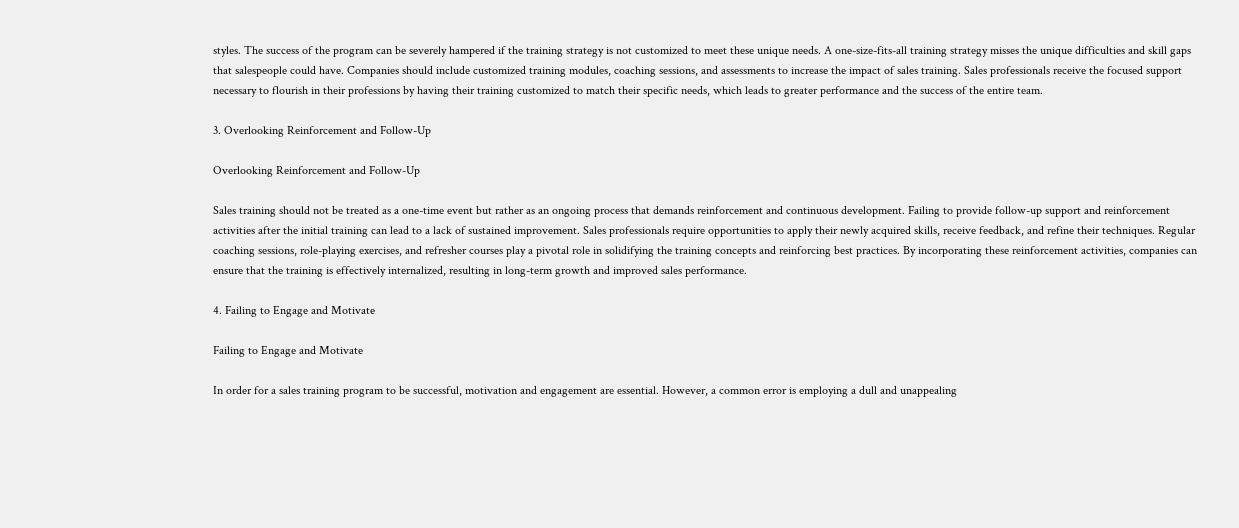styles. The success of the program can be severely hampered if the training strategy is not customized to meet these unique needs. A one-size-fits-all training strategy misses the unique difficulties and skill gaps that salespeople could have. Companies should include customized training modules, coaching sessions, and assessments to increase the impact of sales training. Sales professionals receive the focused support necessary to flourish in their professions by having their training customized to match their specific needs, which leads to greater performance and the success of the entire team.

3. Overlooking Reinforcement and Follow-Up

Overlooking Reinforcement and Follow-Up

Sales training should not be treated as a one-time event but rather as an ongoing process that demands reinforcement and continuous development. Failing to provide follow-up support and reinforcement activities after the initial training can lead to a lack of sustained improvement. Sales professionals require opportunities to apply their newly acquired skills, receive feedback, and refine their techniques. Regular coaching sessions, role-playing exercises, and refresher courses play a pivotal role in solidifying the training concepts and reinforcing best practices. By incorporating these reinforcement activities, companies can ensure that the training is effectively internalized, resulting in long-term growth and improved sales performance.

4. Failing to Engage and Motivate

Failing to Engage and Motivate

In order for a sales training program to be successful, motivation and engagement are essential. However, a common error is employing a dull and unappealing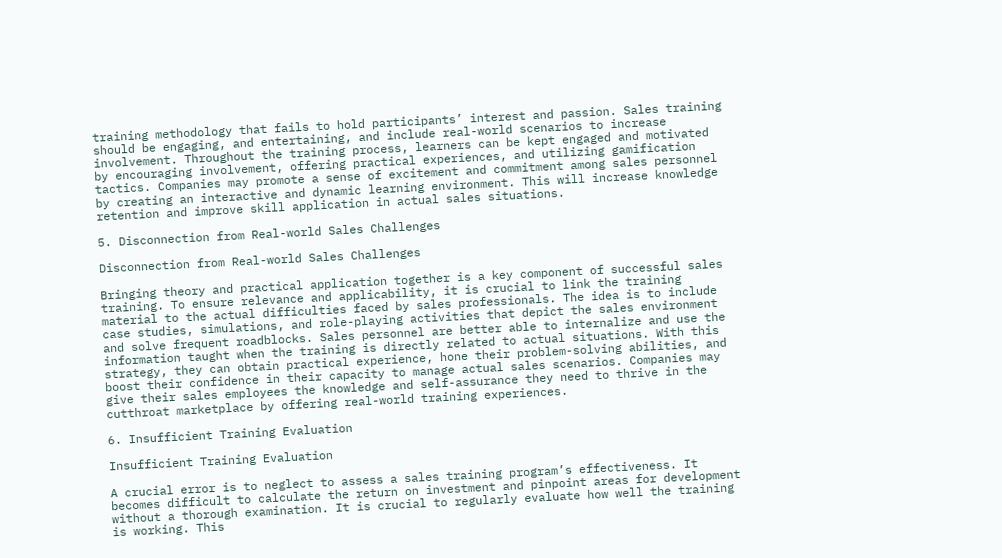training methodology that fails to hold participants’ interest and passion. Sales training should be engaging, and entertaining, and include real-world scenarios to increase involvement. Throughout the training process, learners can be kept engaged and motivated by encouraging involvement, offering practical experiences, and utilizing gamification tactics. Companies may promote a sense of excitement and commitment among sales personnel by creating an interactive and dynamic learning environment. This will increase knowledge retention and improve skill application in actual sales situations.

5. Disconnection from Real-world Sales Challenges

Disconnection from Real-world Sales Challenges

Bringing theory and practical application together is a key component of successful sales training. To ensure relevance and applicability, it is crucial to link the training material to the actual difficulties faced by sales professionals. The idea is to include case studies, simulations, and role-playing activities that depict the sales environment and solve frequent roadblocks. Sales personnel are better able to internalize and use the information taught when the training is directly related to actual situations. With this strategy, they can obtain practical experience, hone their problem-solving abilities, and boost their confidence in their capacity to manage actual sales scenarios. Companies may give their sales employees the knowledge and self-assurance they need to thrive in the cutthroat marketplace by offering real-world training experiences.

6. Insufficient Training Evaluation

Insufficient Training Evaluation

A crucial error is to neglect to assess a sales training program’s effectiveness. It becomes difficult to calculate the return on investment and pinpoint areas for development without a thorough examination. It is crucial to regularly evaluate how well the training is working. This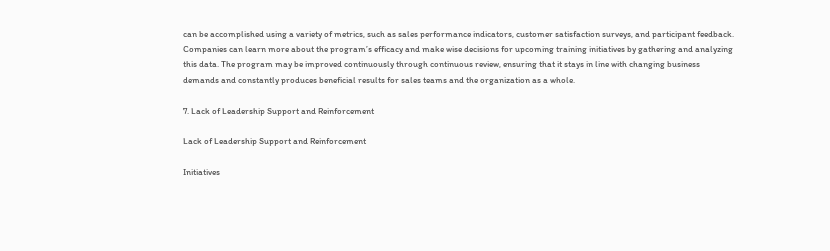can be accomplished using a variety of metrics, such as sales performance indicators, customer satisfaction surveys, and participant feedback. Companies can learn more about the program’s efficacy and make wise decisions for upcoming training initiatives by gathering and analyzing this data. The program may be improved continuously through continuous review, ensuring that it stays in line with changing business demands and constantly produces beneficial results for sales teams and the organization as a whole.

7. Lack of Leadership Support and Reinforcement

Lack of Leadership Support and Reinforcement

Initiatives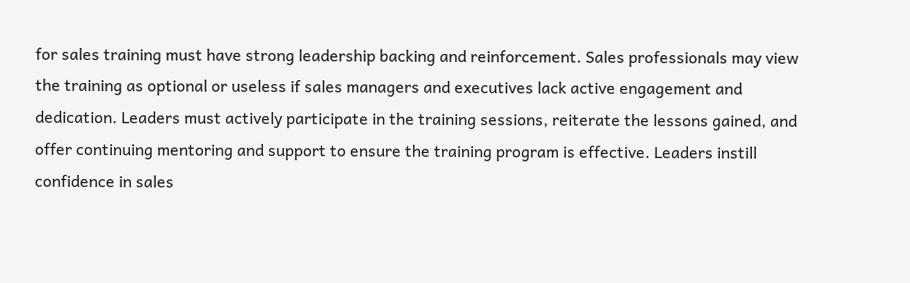for sales training must have strong leadership backing and reinforcement. Sales professionals may view the training as optional or useless if sales managers and executives lack active engagement and dedication. Leaders must actively participate in the training sessions, reiterate the lessons gained, and offer continuing mentoring and support to ensure the training program is effective. Leaders instill confidence in sales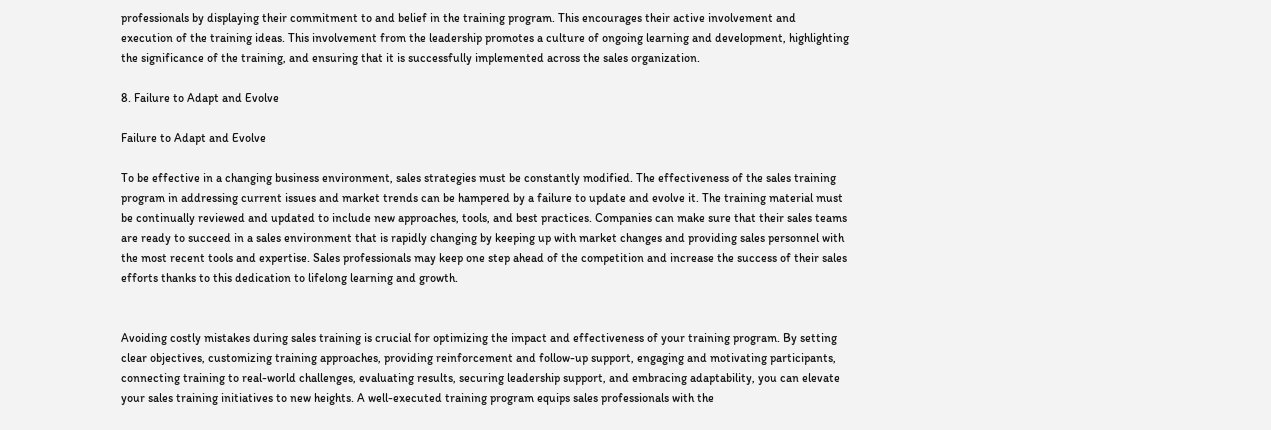professionals by displaying their commitment to and belief in the training program. This encourages their active involvement and execution of the training ideas. This involvement from the leadership promotes a culture of ongoing learning and development, highlighting the significance of the training, and ensuring that it is successfully implemented across the sales organization.

8. Failure to Adapt and Evolve

Failure to Adapt and Evolve

To be effective in a changing business environment, sales strategies must be constantly modified. The effectiveness of the sales training program in addressing current issues and market trends can be hampered by a failure to update and evolve it. The training material must be continually reviewed and updated to include new approaches, tools, and best practices. Companies can make sure that their sales teams are ready to succeed in a sales environment that is rapidly changing by keeping up with market changes and providing sales personnel with the most recent tools and expertise. Sales professionals may keep one step ahead of the competition and increase the success of their sales efforts thanks to this dedication to lifelong learning and growth.


Avoiding costly mistakes during sales training is crucial for optimizing the impact and effectiveness of your training program. By setting clear objectives, customizing training approaches, providing reinforcement and follow-up support, engaging and motivating participants, connecting training to real-world challenges, evaluating results, securing leadership support, and embracing adaptability, you can elevate your sales training initiatives to new heights. A well-executed training program equips sales professionals with the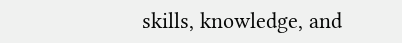skills, knowledge, and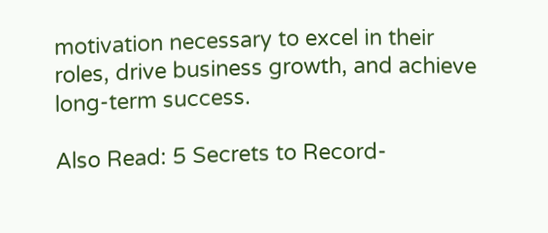motivation necessary to excel in their roles, drive business growth, and achieve long-term success.

Also Read: 5 Secrets to Record-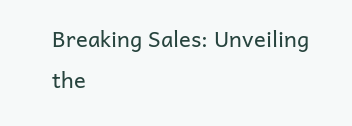Breaking Sales: Unveiling the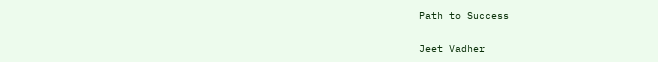Path to Success


Jeet Vadher